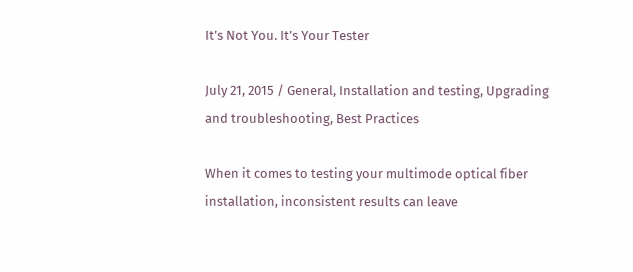It’s Not You. It’s Your Tester

July 21, 2015 / General, Installation and testing, Upgrading and troubleshooting, Best Practices

When it comes to testing your multimode optical fiber installation, inconsistent results can leave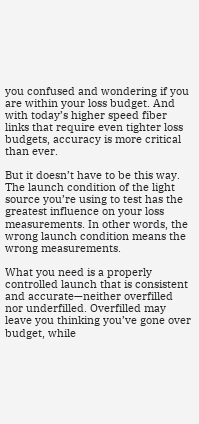you confused and wondering if you are within your loss budget. And with today’s higher speed fiber links that require even tighter loss budgets, accuracy is more critical than ever.

But it doesn’t have to be this way. The launch condition of the light source you’re using to test has the greatest influence on your loss measurements. In other words, the wrong launch condition means the wrong measurements.

What you need is a properly controlled launch that is consistent and accurate—neither overfilled nor underfilled. Overfilled may leave you thinking you’ve gone over budget, while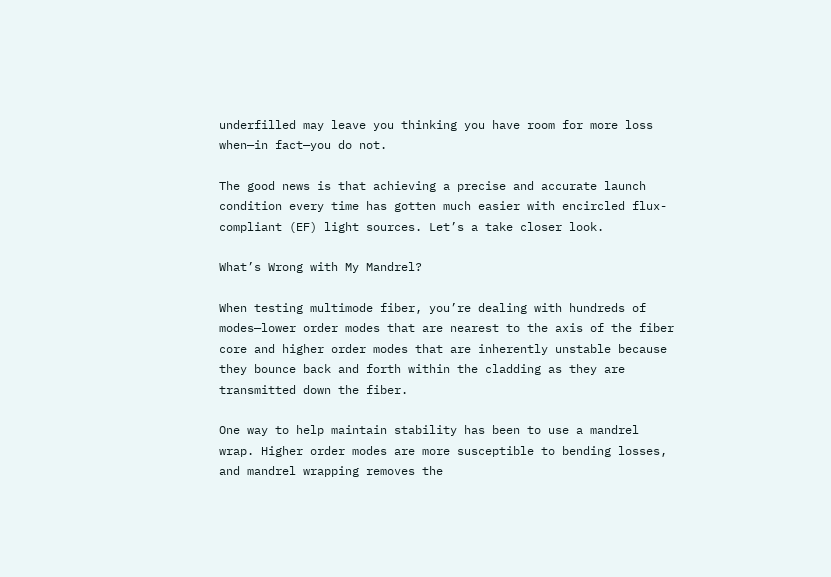underfilled may leave you thinking you have room for more loss when—in fact—you do not.

The good news is that achieving a precise and accurate launch condition every time has gotten much easier with encircled flux-compliant (EF) light sources. Let’s a take closer look.

What’s Wrong with My Mandrel?

When testing multimode fiber, you’re dealing with hundreds of modes—lower order modes that are nearest to the axis of the fiber core and higher order modes that are inherently unstable because they bounce back and forth within the cladding as they are transmitted down the fiber.

One way to help maintain stability has been to use a mandrel wrap. Higher order modes are more susceptible to bending losses, and mandrel wrapping removes the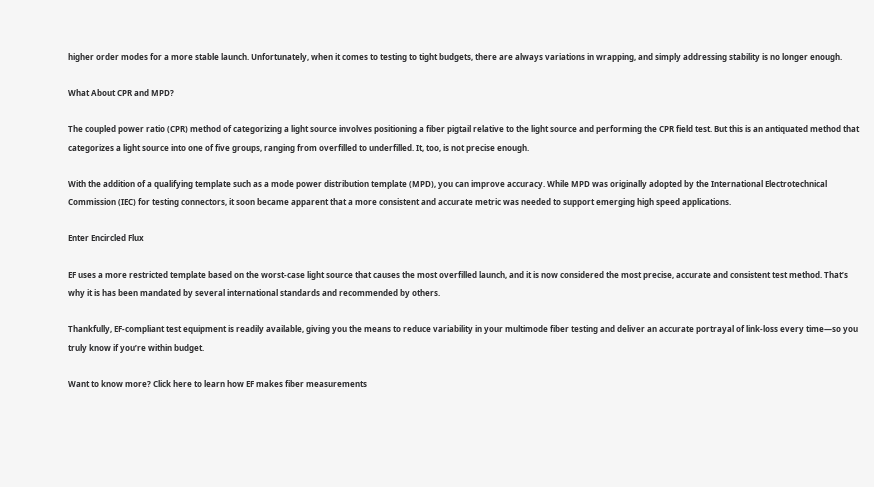higher order modes for a more stable launch. Unfortunately, when it comes to testing to tight budgets, there are always variations in wrapping, and simply addressing stability is no longer enough.

What About CPR and MPD?

The coupled power ratio (CPR) method of categorizing a light source involves positioning a fiber pigtail relative to the light source and performing the CPR field test. But this is an antiquated method that categorizes a light source into one of five groups, ranging from overfilled to underfilled. It, too, is not precise enough.

With the addition of a qualifying template such as a mode power distribution template (MPD), you can improve accuracy. While MPD was originally adopted by the International Electrotechnical Commission (IEC) for testing connectors, it soon became apparent that a more consistent and accurate metric was needed to support emerging high speed applications.

Enter Encircled Flux

EF uses a more restricted template based on the worst-case light source that causes the most overfilled launch, and it is now considered the most precise, accurate and consistent test method. That’s why it is has been mandated by several international standards and recommended by others.

Thankfully, EF-compliant test equipment is readily available, giving you the means to reduce variability in your multimode fiber testing and deliver an accurate portrayal of link-loss every time—so you truly know if you’re within budget.

Want to know more? Click here to learn how EF makes fiber measurements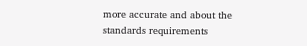more accurate and about the standards requirements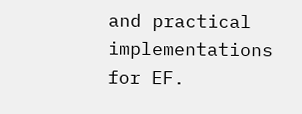and practical implementations for EF.